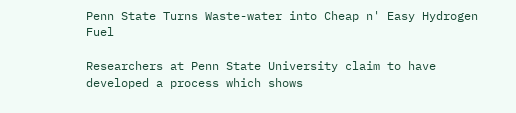Penn State Turns Waste-water into Cheap n' Easy Hydrogen Fuel

Researchers at Penn State University claim to have developed a process which shows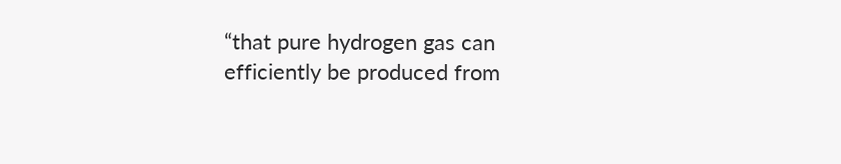“that pure hydrogen gas can efficiently be produced from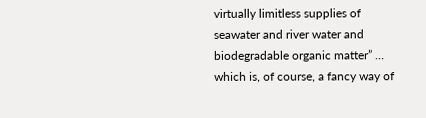virtually limitless supplies of seawater and river water and biodegradable organic matter” … which is, of course, a fancy way of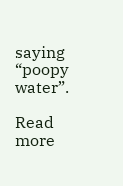saying “poopy water”.

Read more